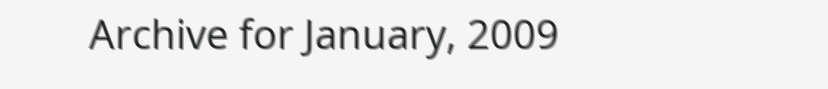Archive for January, 2009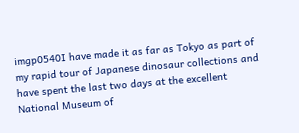imgp0540I have made it as far as Tokyo as part of my rapid tour of Japanese dinosaur collections and have spent the last two days at the excellent National Museum of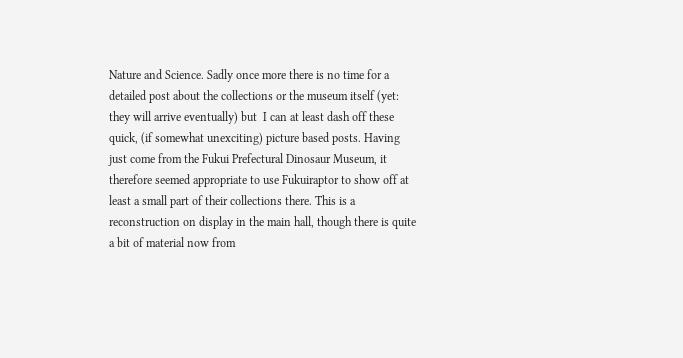Nature and Science. Sadly once more there is no time for a detailed post about the collections or the museum itself (yet: they will arrive eventually) but  I can at least dash off these quick, (if somewhat unexciting) picture based posts. Having just come from the Fukui Prefectural Dinosaur Museum, it therefore seemed appropriate to use Fukuiraptor to show off at least a small part of their collections there. This is a reconstruction on display in the main hall, though there is quite a bit of material now from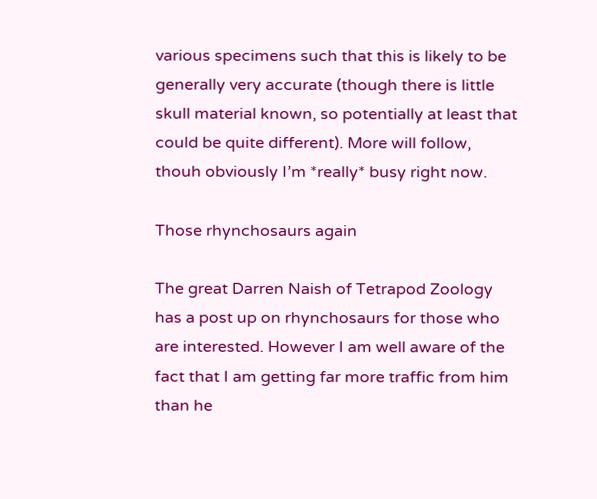various specimens such that this is likely to be generally very accurate (though there is little skull material known, so potentially at least that could be quite different). More will follow, thouh obviously I’m *really* busy right now.

Those rhynchosaurs again

The great Darren Naish of Tetrapod Zoology has a post up on rhynchosaurs for those who are interested. However I am well aware of the fact that I am getting far more traffic from him than he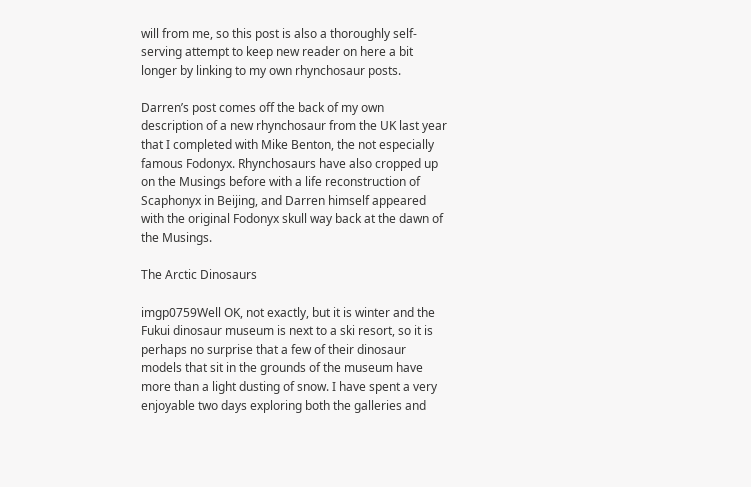will from me, so this post is also a thoroughly self-serving attempt to keep new reader on here a bit longer by linking to my own rhynchosaur posts.

Darren’s post comes off the back of my own description of a new rhynchosaur from the UK last year that I completed with Mike Benton, the not especially famous Fodonyx. Rhynchosaurs have also cropped up on the Musings before with a life reconstruction of Scaphonyx in Beijing, and Darren himself appeared with the original Fodonyx skull way back at the dawn of the Musings.

The Arctic Dinosaurs

imgp0759Well OK, not exactly, but it is winter and the Fukui dinosaur museum is next to a ski resort, so it is perhaps no surprise that a few of their dinosaur models that sit in the grounds of the museum have more than a light dusting of snow. I have spent a very enjoyable two days exploring both the galleries and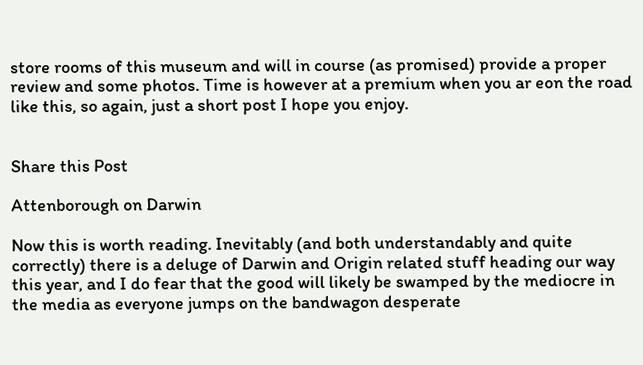store rooms of this museum and will in course (as promised) provide a proper review and some photos. Time is however at a premium when you ar eon the road like this, so again, just a short post I hope you enjoy.


Share this Post

Attenborough on Darwin

Now this is worth reading. Inevitably (and both understandably and quite correctly) there is a deluge of Darwin and Origin related stuff heading our way this year, and I do fear that the good will likely be swamped by the mediocre in the media as everyone jumps on the bandwagon desperate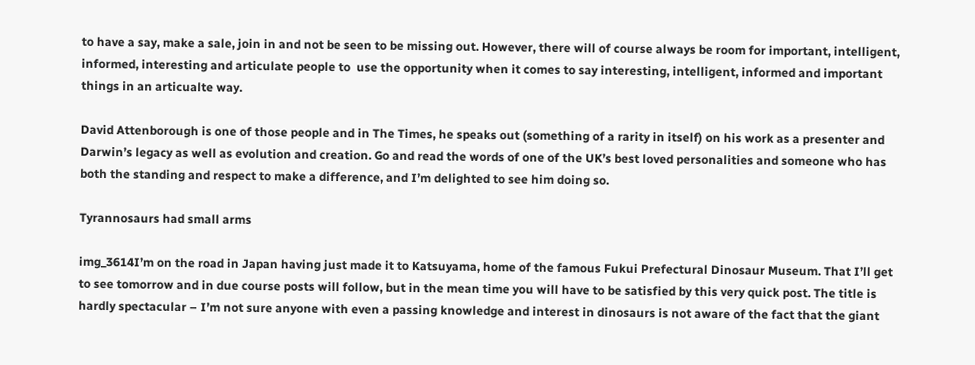to have a say, make a sale, join in and not be seen to be missing out. However, there will of course always be room for important, intelligent, informed, interesting and articulate people to  use the opportunity when it comes to say interesting, intelligent, informed and important things in an articualte way.

David Attenborough is one of those people and in The Times, he speaks out (something of a rarity in itself) on his work as a presenter and Darwin’s legacy as well as evolution and creation. Go and read the words of one of the UK’s best loved personalities and someone who has both the standing and respect to make a difference, and I’m delighted to see him doing so.

Tyrannosaurs had small arms

img_3614I’m on the road in Japan having just made it to Katsuyama, home of the famous Fukui Prefectural Dinosaur Museum. That I’ll get to see tomorrow and in due course posts will follow, but in the mean time you will have to be satisfied by this very quick post. The title is hardly spectacular – I’m not sure anyone with even a passing knowledge and interest in dinosaurs is not aware of the fact that the giant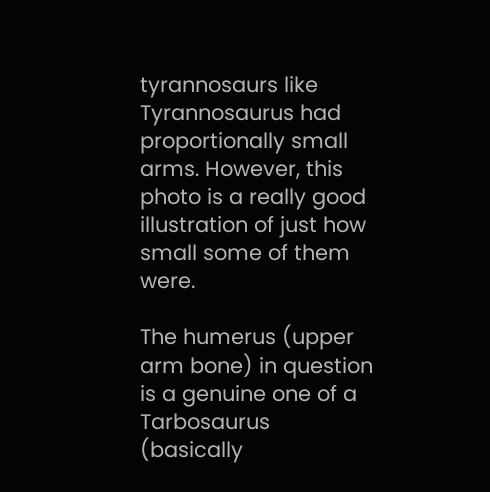tyrannosaurs like Tyrannosaurus had proportionally small arms. However, this photo is a really good illustration of just how small some of them were.

The humerus (upper arm bone) in question is a genuine one of a Tarbosaurus (basically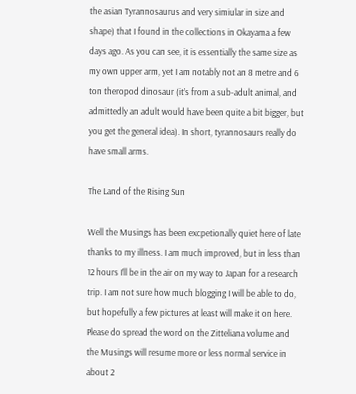the asian Tyrannosaurus and very simiular in size and shape) that I found in the collections in Okayama a few days ago. As you can see, it is essentially the same size as my own upper arm, yet I am notably not an 8 metre and 6 ton theropod dinosaur (it’s from a sub-adult animal, and admittedly an adult would have been quite a bit bigger, but you get the general idea). In short, tyrannosaurs really do have small arms.

The Land of the Rising Sun

Well the Musings has been excpetionally quiet here of late thanks to my illness. I am much improved, but in less than 12 hours I’ll be in the air on my way to Japan for a research trip. I am not sure how much blogging I will be able to do, but hopefully a few pictures at least will make it on here. Please do spread the word on the Zitteliana volume and the Musings will resume more or less normal service in about 2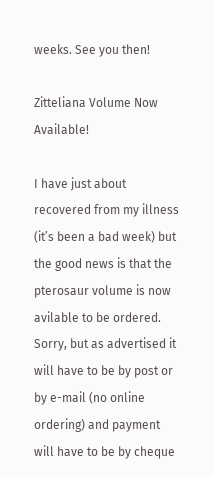weeks. See you then!

Zitteliana Volume Now Available!

I have just about recovered from my illness (it’s been a bad week) but the good news is that the pterosaur volume is now avilable to be ordered. Sorry, but as advertised it will have to be by post or by e-mail (no online ordering) and payment will have to be by cheque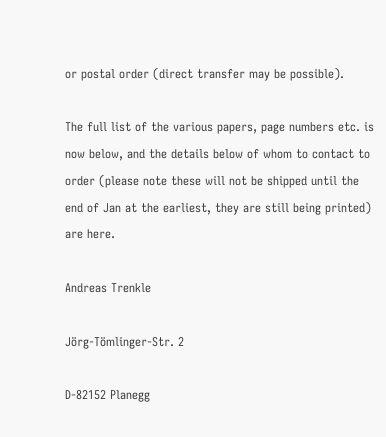or postal order (direct transfer may be possible).

The full list of the various papers, page numbers etc. is now below, and the details below of whom to contact to order (please note these will not be shipped until the end of Jan at the earliest, they are still being printed) are here.

Andreas Trenkle

Jörg-Tömlinger-Str. 2

D-82152 Planegg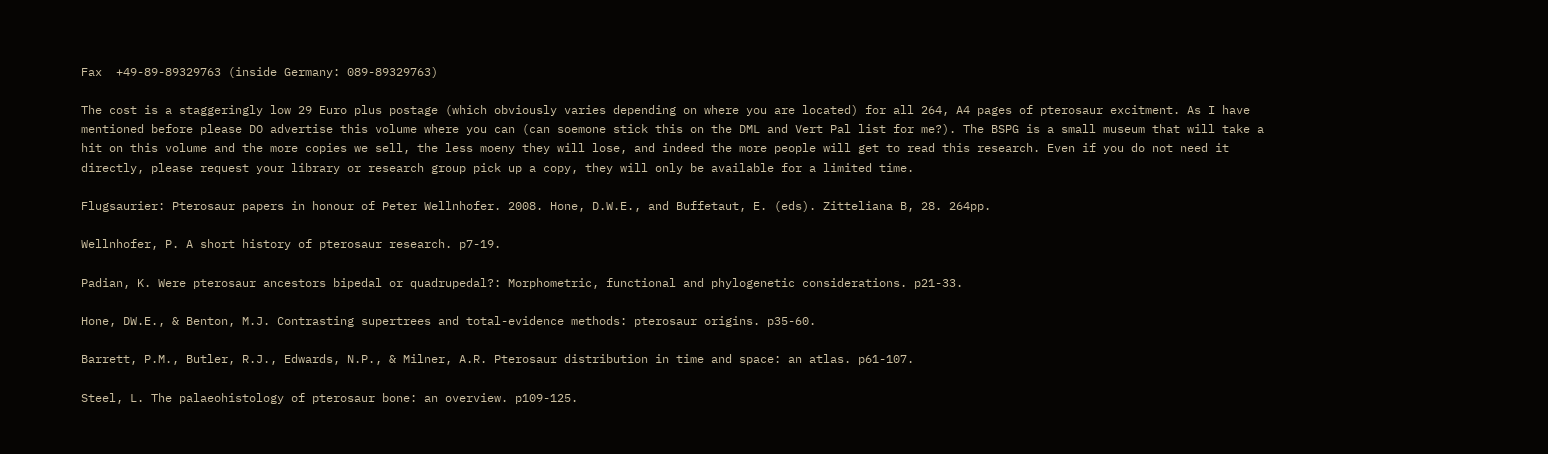Fax  +49-89-89329763 (inside Germany: 089-89329763)

The cost is a staggeringly low 29 Euro plus postage (which obviously varies depending on where you are located) for all 264, A4 pages of pterosaur excitment. As I have mentioned before please DO advertise this volume where you can (can soemone stick this on the DML and Vert Pal list for me?). The BSPG is a small museum that will take a hit on this volume and the more copies we sell, the less moeny they will lose, and indeed the more people will get to read this research. Even if you do not need it directly, please request your library or research group pick up a copy, they will only be available for a limited time.

Flugsaurier: Pterosaur papers in honour of Peter Wellnhofer. 2008. Hone, D.W.E., and Buffetaut, E. (eds). Zitteliana B, 28. 264pp.

Wellnhofer, P. A short history of pterosaur research. p7-19.

Padian, K. Were pterosaur ancestors bipedal or quadrupedal?: Morphometric, functional and phylogenetic considerations. p21-33.

Hone, DW.E., & Benton, M.J. Contrasting supertrees and total-evidence methods: pterosaur origins. p35-60.

Barrett, P.M., Butler, R.J., Edwards, N.P., & Milner, A.R. Pterosaur distribution in time and space: an atlas. p61-107.

Steel, L. The palaeohistology of pterosaur bone: an overview. p109-125.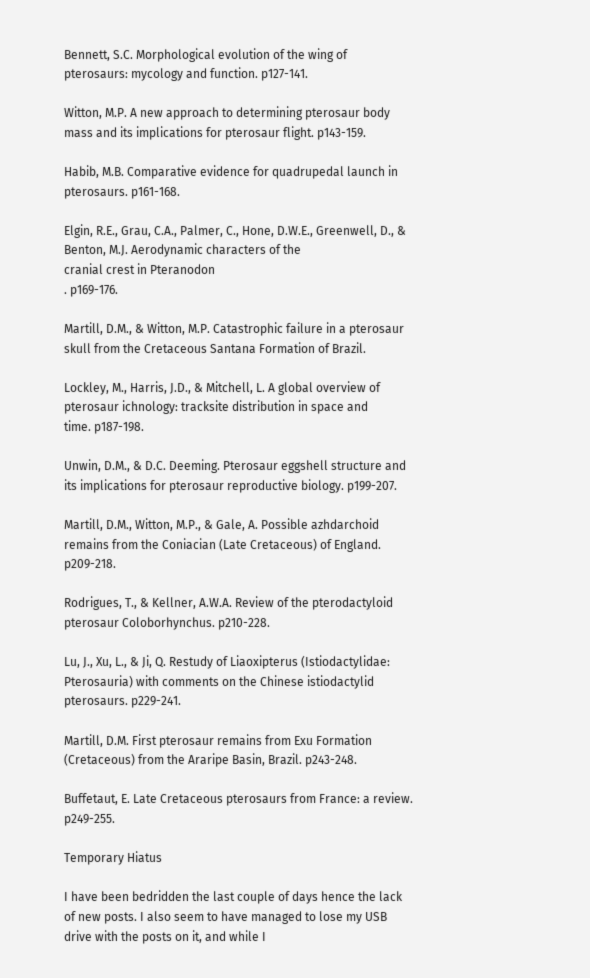Bennett, S.C. Morphological evolution of the wing of pterosaurs: mycology and function. p127-141.

Witton, M.P. A new approach to determining pterosaur body mass and its implications for pterosaur flight. p143-159.

Habib, M.B. Comparative evidence for quadrupedal launch in pterosaurs. p161-168.

Elgin, R.E., Grau, C.A., Palmer, C., Hone, D.W.E., Greenwell, D., & Benton, M.J. Aerodynamic characters of the
cranial crest in Pteranodon
. p169-176.

Martill, D.M., & Witton, M.P. Catastrophic failure in a pterosaur skull from the Cretaceous Santana Formation of Brazil.

Lockley, M., Harris, J.D., & Mitchell, L. A global overview of pterosaur ichnology: tracksite distribution in space and
time. p187-198.

Unwin, D.M., & D.C. Deeming. Pterosaur eggshell structure and its implications for pterosaur reproductive biology. p199-207.

Martill, D.M., Witton, M.P., & Gale, A. Possible azhdarchoid remains from the Coniacian (Late Cretaceous) of England. p209-218.

Rodrigues, T., & Kellner, A.W.A. Review of the pterodactyloid pterosaur Coloborhynchus. p210-228.

Lu, J., Xu, L., & Ji, Q. Restudy of Liaoxipterus (Istiodactylidae: Pterosauria) with comments on the Chinese istiodactylid pterosaurs. p229-241.

Martill, D.M. First pterosaur remains from Exu Formation (Cretaceous) from the Araripe Basin, Brazil. p243-248.

Buffetaut, E. Late Cretaceous pterosaurs from France: a review. p249-255.

Temporary Hiatus

I have been bedridden the last couple of days hence the lack of new posts. I also seem to have managed to lose my USB drive with the posts on it, and while I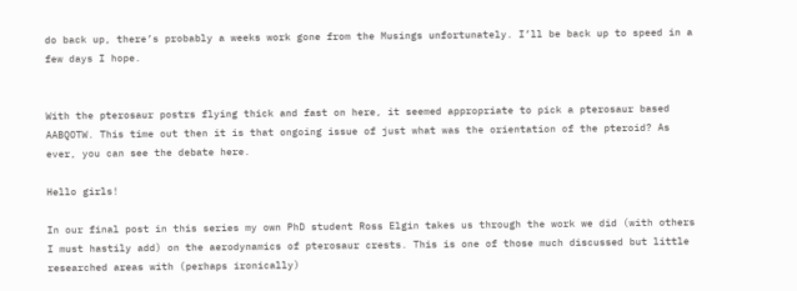do back up, there’s probably a weeks work gone from the Musings unfortunately. I’ll be back up to speed in a few days I hope.


With the pterosaur postrs flying thick and fast on here, it seemed appropriate to pick a pterosaur based AABQOTW. This time out then it is that ongoing issue of just what was the orientation of the pteroid? As ever, you can see the debate here.

Hello girls!

In our final post in this series my own PhD student Ross Elgin takes us through the work we did (with others I must hastily add) on the aerodynamics of pterosaur crests. This is one of those much discussed but little researched areas with (perhaps ironically)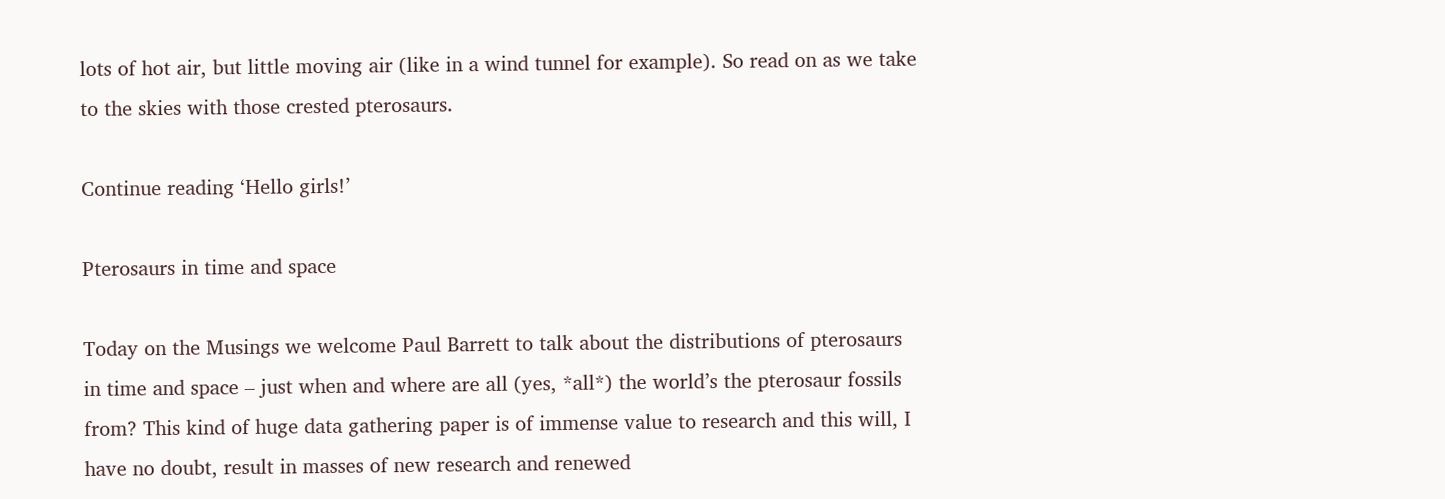lots of hot air, but little moving air (like in a wind tunnel for example). So read on as we take to the skies with those crested pterosaurs.

Continue reading ‘Hello girls!’

Pterosaurs in time and space

Today on the Musings we welcome Paul Barrett to talk about the distributions of pterosaurs in time and space – just when and where are all (yes, *all*) the world’s the pterosaur fossils from? This kind of huge data gathering paper is of immense value to research and this will, I have no doubt, result in masses of new research and renewed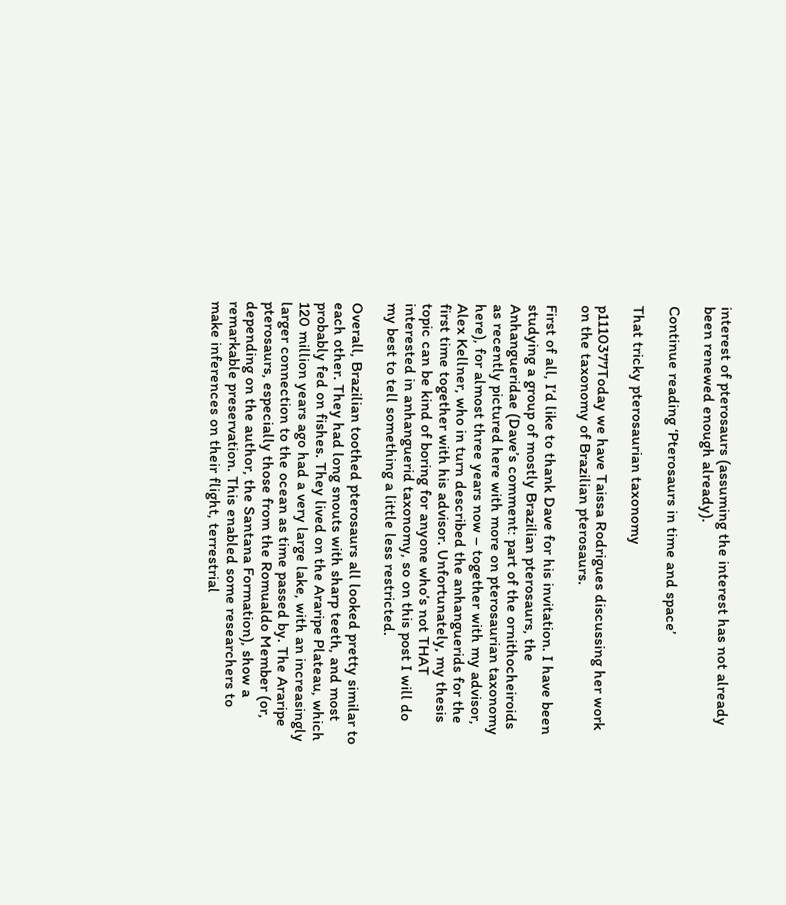interest of pterosaurs (assuming the interest has not already been renewed enough already).

Continue reading ‘Pterosaurs in time and space’

That tricky pterosaurian taxonomy

p1110377Today we have Taissa Rodrigues discussing her work on the taxonomy of Brazilian pterosaurs.

First of all, I’d like to thank Dave for his invitation. I have been studying a group of mostly Brazilian pterosaurs, the Anhangueridae (Dave’s comment: part of the ornithocheiroids as recently pictured here with more on pterosaurian taxonomy here), for almost three years now – together with my advisor, Alex Kellner, who in turn described the anhanguerids for the first time together with his advisor. Unfortunately, my thesis topic can be kind of boring for anyone who’s not THAT interested in anhanguerid taxonomy, so on this post I will do my best to tell something a little less restricted.

Overall, Brazilian toothed pterosaurs all looked pretty similar to each other. They had long snouts with sharp teeth, and most probably fed on fishes. They lived on the Araripe Plateau, which 120 million years ago had a very large lake, with an increasingly larger connection to the ocean as time passed by. The Araripe pterosaurs, especially those from the Romualdo Member (or, depending on the author, the Santana Formation), show a remarkable preservation. This enabled some researchers to make inferences on their flight, terrestrial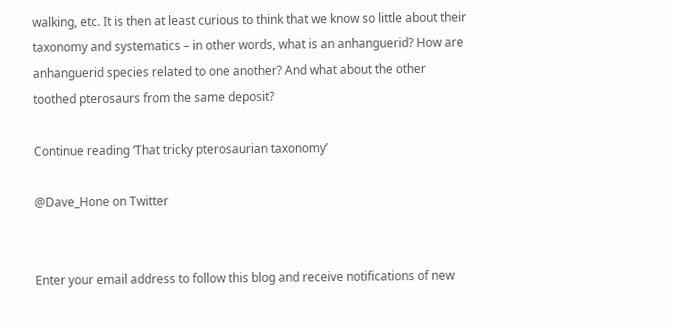walking, etc. It is then at least curious to think that we know so little about their taxonomy and systematics – in other words, what is an anhanguerid? How are anhanguerid species related to one another? And what about the other toothed pterosaurs from the same deposit?

Continue reading ‘That tricky pterosaurian taxonomy’

@Dave_Hone on Twitter


Enter your email address to follow this blog and receive notifications of new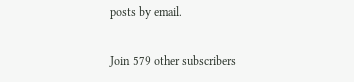posts by email.

Join 579 other subscribers